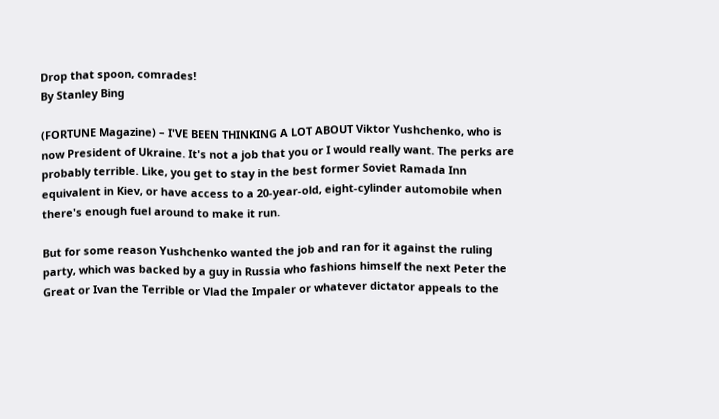Drop that spoon, comrades!
By Stanley Bing

(FORTUNE Magazine) – I'VE BEEN THINKING A LOT ABOUT Viktor Yushchenko, who is now President of Ukraine. It's not a job that you or I would really want. The perks are probably terrible. Like, you get to stay in the best former Soviet Ramada Inn equivalent in Kiev, or have access to a 20-year-old, eight-cylinder automobile when there's enough fuel around to make it run.

But for some reason Yushchenko wanted the job and ran for it against the ruling party, which was backed by a guy in Russia who fashions himself the next Peter the Great or Ivan the Terrible or Vlad the Impaler or whatever dictator appeals to the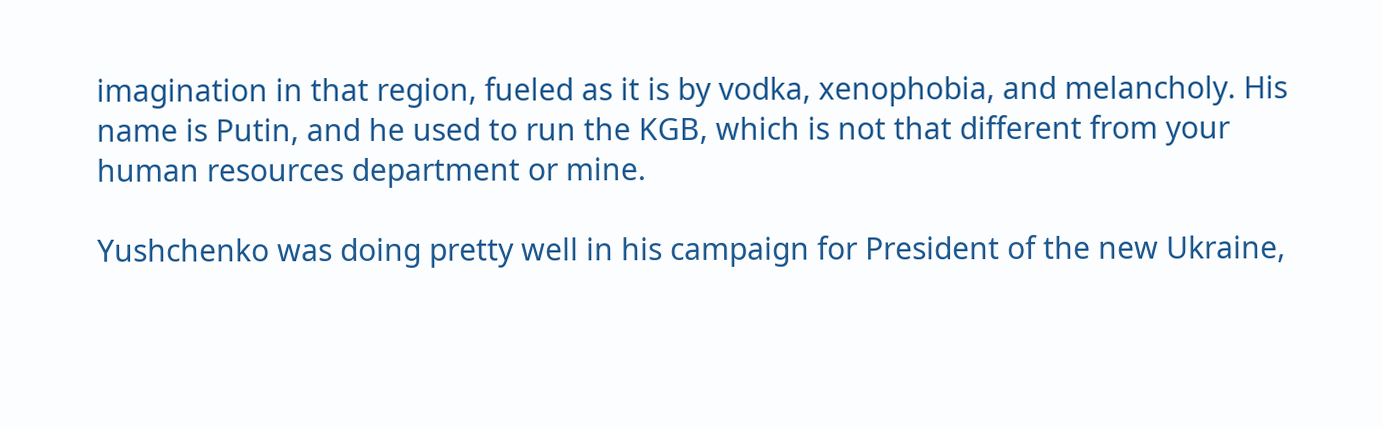imagination in that region, fueled as it is by vodka, xenophobia, and melancholy. His name is Putin, and he used to run the KGB, which is not that different from your human resources department or mine.

Yushchenko was doing pretty well in his campaign for President of the new Ukraine,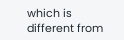which is different from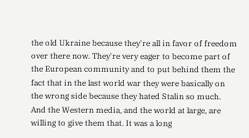the old Ukraine because they're all in favor of freedom over there now. They're very eager to become part of the European community and to put behind them the fact that in the last world war they were basically on the wrong side because they hated Stalin so much. And the Western media, and the world at large, are willing to give them that. It was a long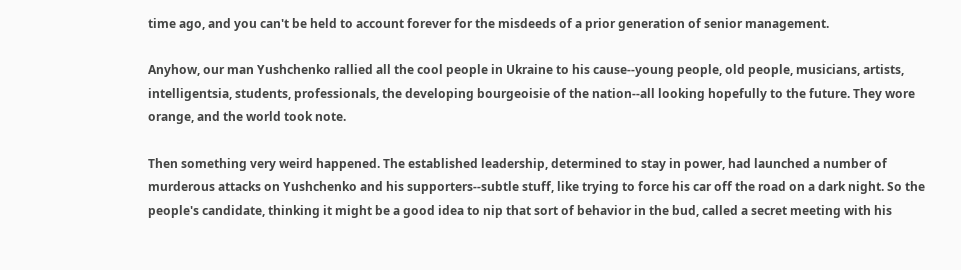time ago, and you can't be held to account forever for the misdeeds of a prior generation of senior management.

Anyhow, our man Yushchenko rallied all the cool people in Ukraine to his cause--young people, old people, musicians, artists, intelligentsia, students, professionals, the developing bourgeoisie of the nation--all looking hopefully to the future. They wore orange, and the world took note.

Then something very weird happened. The established leadership, determined to stay in power, had launched a number of murderous attacks on Yushchenko and his supporters--subtle stuff, like trying to force his car off the road on a dark night. So the people's candidate, thinking it might be a good idea to nip that sort of behavior in the bud, called a secret meeting with his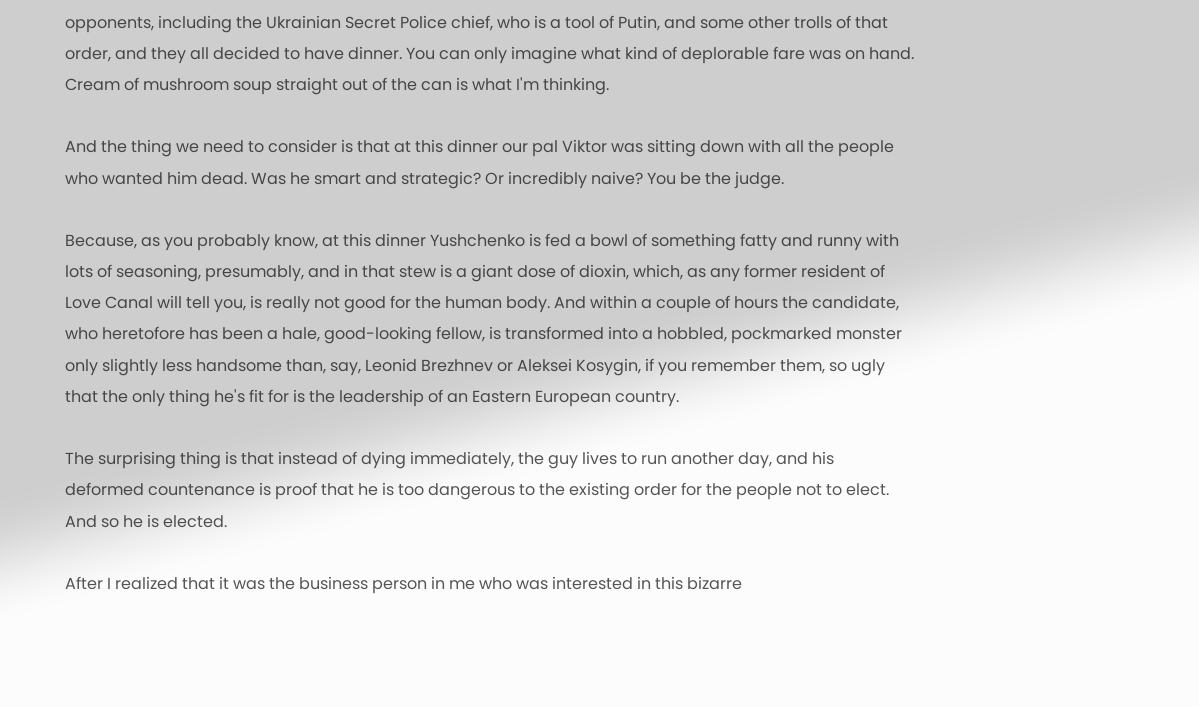opponents, including the Ukrainian Secret Police chief, who is a tool of Putin, and some other trolls of that order, and they all decided to have dinner. You can only imagine what kind of deplorable fare was on hand. Cream of mushroom soup straight out of the can is what I'm thinking.

And the thing we need to consider is that at this dinner our pal Viktor was sitting down with all the people who wanted him dead. Was he smart and strategic? Or incredibly naive? You be the judge.

Because, as you probably know, at this dinner Yushchenko is fed a bowl of something fatty and runny with lots of seasoning, presumably, and in that stew is a giant dose of dioxin, which, as any former resident of Love Canal will tell you, is really not good for the human body. And within a couple of hours the candidate, who heretofore has been a hale, good-looking fellow, is transformed into a hobbled, pockmarked monster only slightly less handsome than, say, Leonid Brezhnev or Aleksei Kosygin, if you remember them, so ugly that the only thing he's fit for is the leadership of an Eastern European country.

The surprising thing is that instead of dying immediately, the guy lives to run another day, and his deformed countenance is proof that he is too dangerous to the existing order for the people not to elect. And so he is elected.

After I realized that it was the business person in me who was interested in this bizarre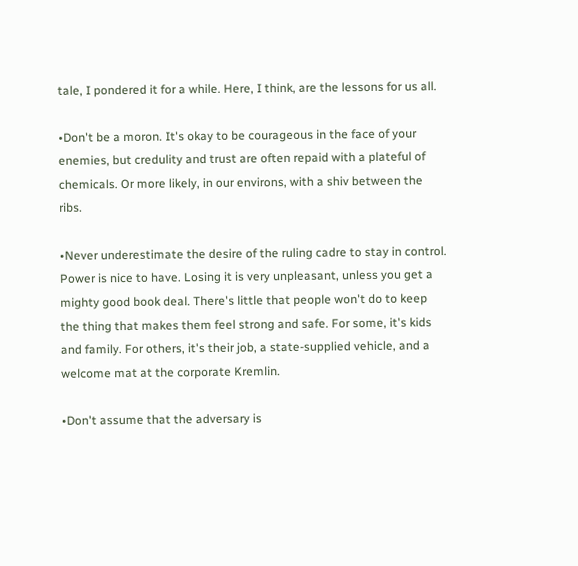tale, I pondered it for a while. Here, I think, are the lessons for us all.

•Don't be a moron. It's okay to be courageous in the face of your enemies, but credulity and trust are often repaid with a plateful of chemicals. Or more likely, in our environs, with a shiv between the ribs.

•Never underestimate the desire of the ruling cadre to stay in control. Power is nice to have. Losing it is very unpleasant, unless you get a mighty good book deal. There's little that people won't do to keep the thing that makes them feel strong and safe. For some, it's kids and family. For others, it's their job, a state-supplied vehicle, and a welcome mat at the corporate Kremlin.

•Don't assume that the adversary is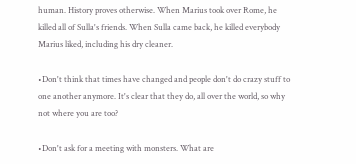human. History proves otherwise. When Marius took over Rome, he killed all of Sulla's friends. When Sulla came back, he killed everybody Marius liked, including his dry cleaner.

•Don't think that times have changed and people don't do crazy stuff to one another anymore. It's clear that they do, all over the world, so why not where you are too?

•Don't ask for a meeting with monsters. What are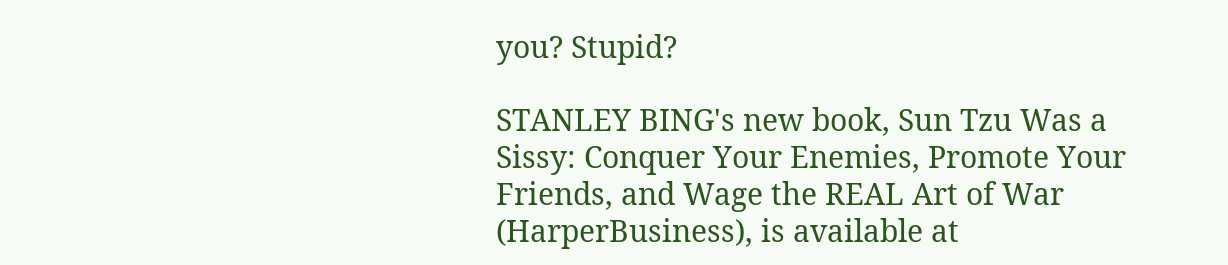you? Stupid?

STANLEY BING's new book, Sun Tzu Was a Sissy: Conquer Your Enemies, Promote Your Friends, and Wage the REAL Art of War (HarperBusiness), is available at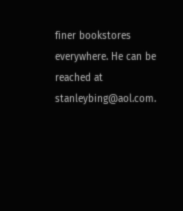finer bookstores everywhere. He can be reached at stanleybing@aol.com.